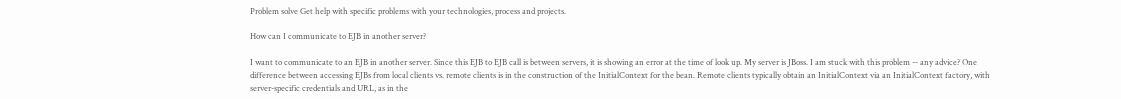Problem solve Get help with specific problems with your technologies, process and projects.

How can I communicate to EJB in another server?

I want to communicate to an EJB in another server. Since this EJB to EJB call is between servers, it is showing an error at the time of look up. My server is JBoss. I am stuck with this problem -- any advice? One difference between accessing EJBs from local clients vs. remote clients is in the construction of the InitialContext for the bean. Remote clients typically obtain an InitialContext via an InitialContext factory, with server-specific credentials and URL, as in the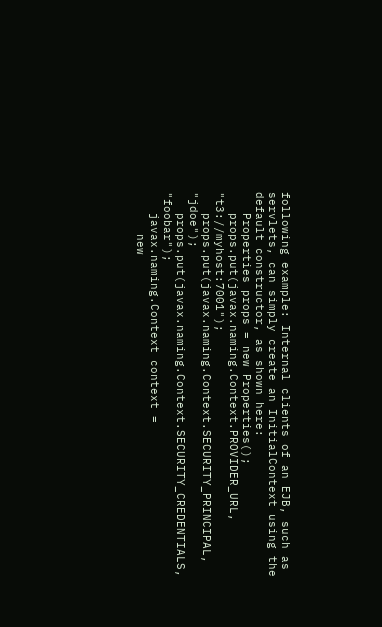following example: Internal clients of an EJB, such as servlets, can simply create an InitialContext using the default constructor, as shown here:
   Properties props = new Properties();
   props.put(javax.naming.Context.PROVIDER_URL, "t3://myhost:7001");
   props.put(javax.naming.Context.SECURITY_PRINCIPAL, "jdoe");
   props.put(javax.naming.Context.SECURITY_CREDENTIALS, "foobar");
   javax.naming.Context context =
      new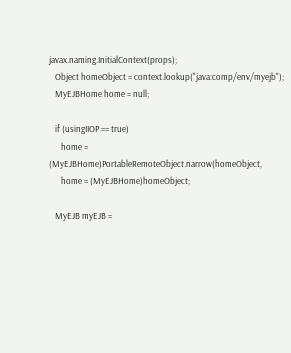javax.naming.InitialContext(props);
   Object homeObject = context.lookup("java:comp/env/myejb");
   MyEJBHome home = null;

   if (usingIIOP == true)
      home = (MyEJBHome)PortableRemoteObject.narrow(homeObject,
      home = (MyEJBHome)homeObject;

   MyEJB myEJB =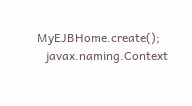MyEJBHome.create();
   javax.naming.Context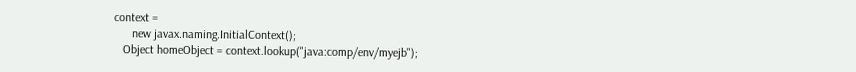context =
      new javax.naming.InitialContext();
   Object homeObject = context.lookup("java:comp/env/myejb");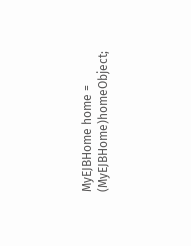MyEJBHome home = (MyEJBHome)homeObject;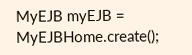MyEJB myEJB = MyEJBHome.create();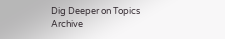Dig Deeper on Topics Archive